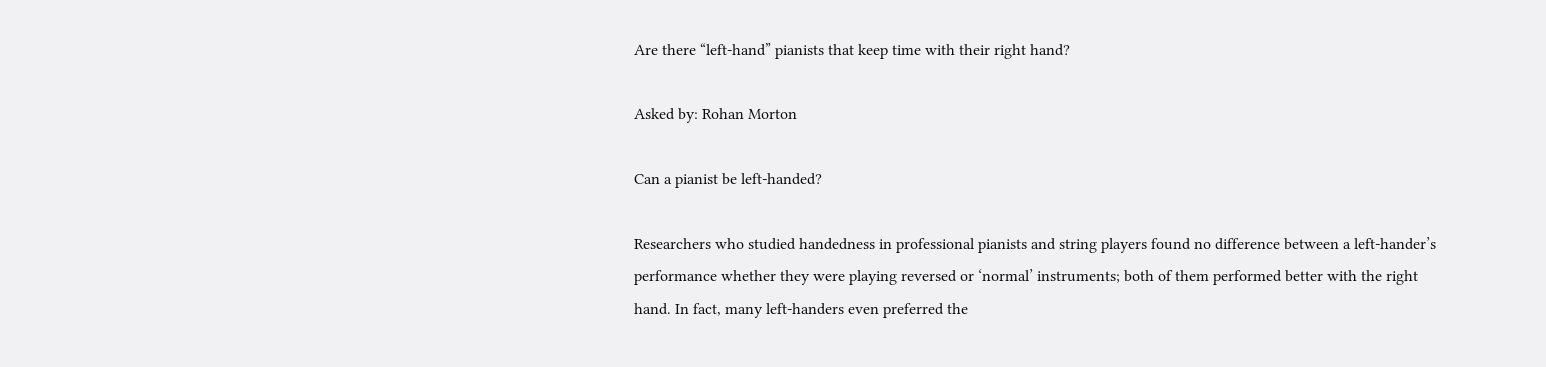Are there “left-hand” pianists that keep time with their right hand?

Asked by: Rohan Morton

Can a pianist be left-handed?

Researchers who studied handedness in professional pianists and string players found no difference between a left-hander’s performance whether they were playing reversed or ‘normal’ instruments; both of them performed better with the right hand. In fact, many left-handers even preferred the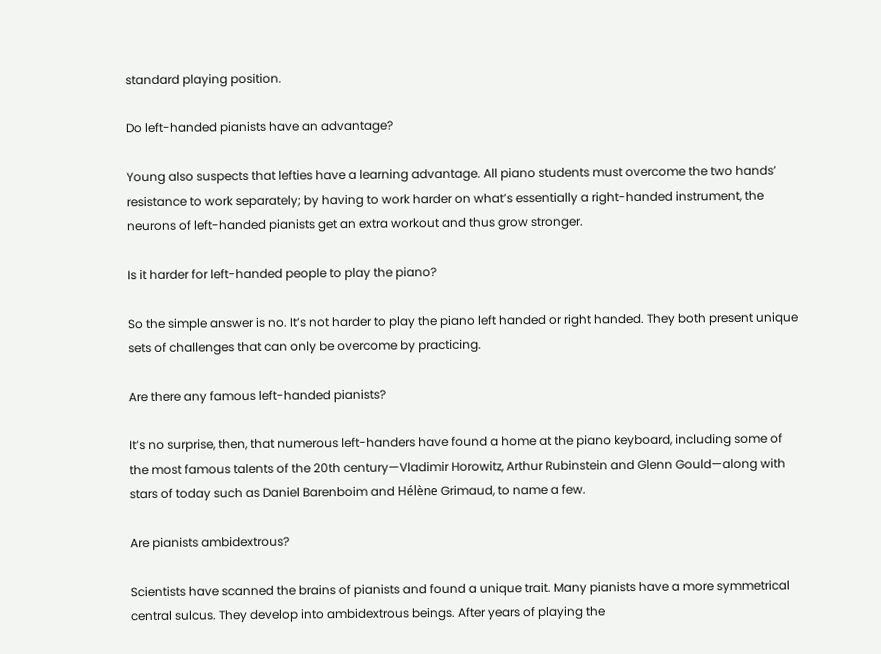standard playing position.

Do left-handed pianists have an advantage?

Young also suspects that lefties have a learning advantage. All piano students must overcome the two hands’ resistance to work separately; by having to work harder on what’s essentially a right-handed instrument, the neurons of left-handed pianists get an extra workout and thus grow stronger.

Is it harder for left-handed people to play the piano?

So the simple answer is no. It’s not harder to play the piano left handed or right handed. They both present unique sets of challenges that can only be overcome by practicing.

Are there any famous left-handed pianists?

It’s no surprise, then, that numerous left-handers have found a home at the piano keyboard, including some of the most famous talents of the 20th century—Vladimir Horowitz, Arthur Rubinstein and Glenn Gould—along with stars of today such as Daniel Barenboim and Hélène Grimaud, to name a few.

Are pianists ambidextrous?

Scientists have scanned the brains of pianists and found a unique trait. Many pianists have a more symmetrical central sulcus. They develop into ambidextrous beings. After years of playing the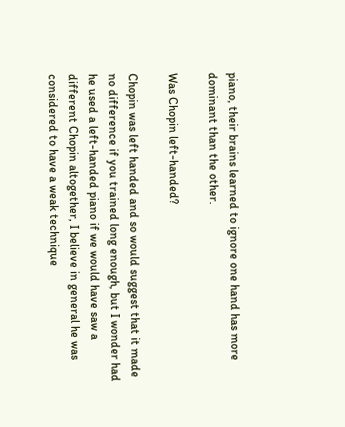piano, their brains learned to ignore one hand has more dominant than the other.

Was Chopin left-handed?

Chopin was left handed and so would suggest that it made no difference if you trained long enough, but I wonder had he used a left-handed piano if we would have saw a different Chopin altogether, I believe in general he was considered to have a weak technique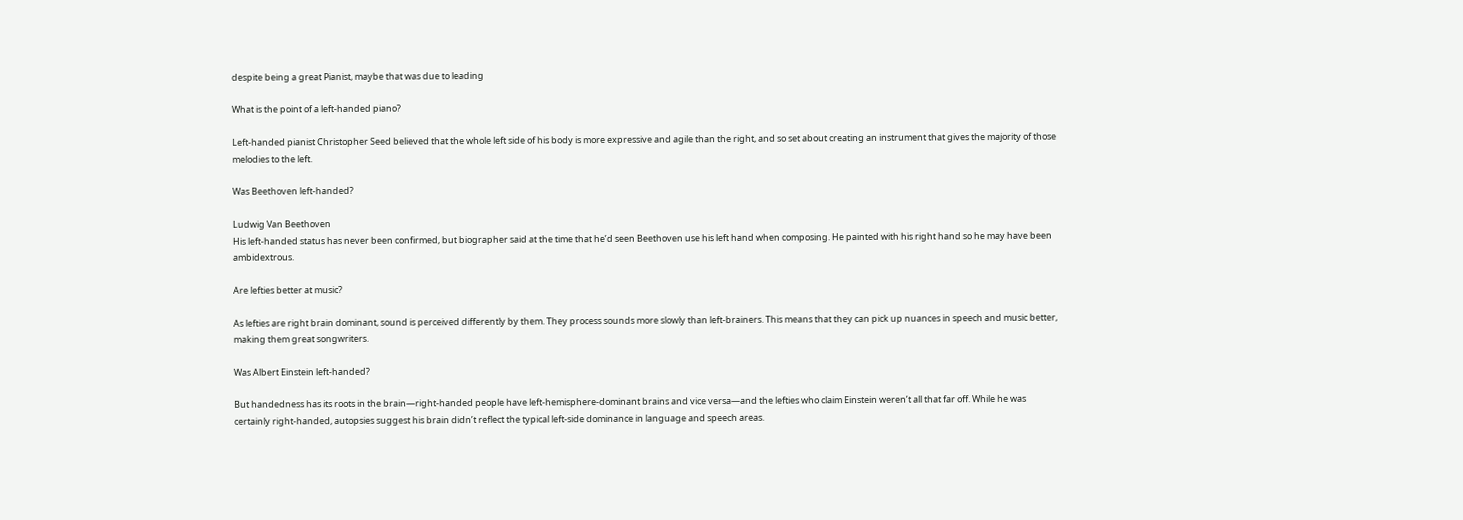despite being a great Pianist, maybe that was due to leading

What is the point of a left-handed piano?

Left-handed pianist Christopher Seed believed that the whole left side of his body is more expressive and agile than the right, and so set about creating an instrument that gives the majority of those melodies to the left.

Was Beethoven left-handed?

Ludwig Van Beethoven
His left-handed status has never been confirmed, but biographer said at the time that he’d seen Beethoven use his left hand when composing. He painted with his right hand so he may have been ambidextrous.

Are lefties better at music?

As lefties are right brain dominant, sound is perceived differently by them. They process sounds more slowly than left-brainers. This means that they can pick up nuances in speech and music better, making them great songwriters.

Was Albert Einstein left-handed?

But handedness has its roots in the brain—right-handed people have left-hemisphere-dominant brains and vice versa—and the lefties who claim Einstein weren’t all that far off. While he was certainly right-handed, autopsies suggest his brain didn’t reflect the typical left-side dominance in language and speech areas.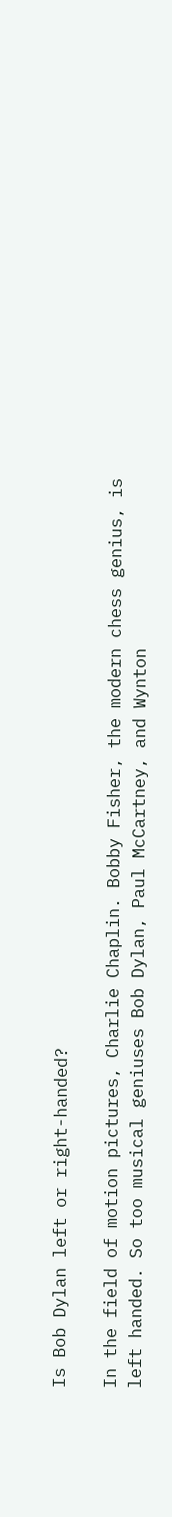Is Bob Dylan left or right-handed?

In the field of motion pictures, Charlie Chaplin. Bobby Fisher, the modern chess genius, is left handed. So too musical geniuses Bob Dylan, Paul McCartney, and Wynton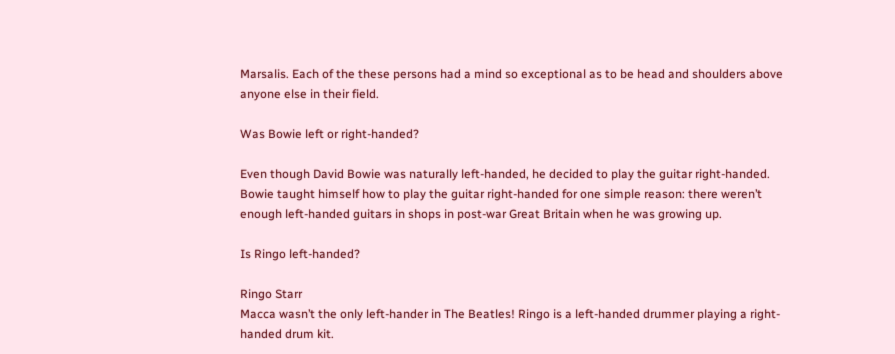Marsalis. Each of the these persons had a mind so exceptional as to be head and shoulders above anyone else in their field.

Was Bowie left or right-handed?

Even though David Bowie was naturally left-handed, he decided to play the guitar right-handed. Bowie taught himself how to play the guitar right-handed for one simple reason: there weren’t enough left-handed guitars in shops in post-war Great Britain when he was growing up.

Is Ringo left-handed?

Ringo Starr
Macca wasn’t the only left-hander in The Beatles! Ringo is a left-handed drummer playing a right-handed drum kit.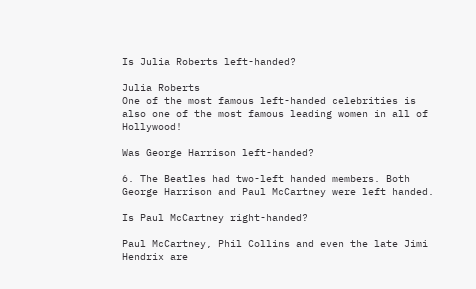Is Julia Roberts left-handed?

Julia Roberts
One of the most famous left-handed celebrities is also one of the most famous leading women in all of Hollywood!

Was George Harrison left-handed?

6. The Beatles had two-left handed members. Both George Harrison and Paul McCartney were left handed.

Is Paul McCartney right-handed?

Paul McCartney, Phil Collins and even the late Jimi Hendrix are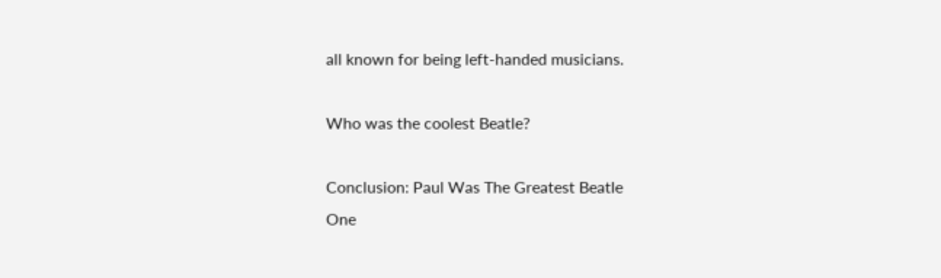all known for being left-handed musicians.

Who was the coolest Beatle?

Conclusion: Paul Was The Greatest Beatle
One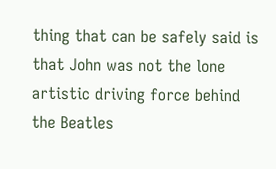thing that can be safely said is that John was not the lone artistic driving force behind the Beatles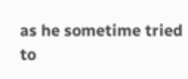as he sometime tried to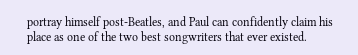portray himself post-Beatles, and Paul can confidently claim his place as one of the two best songwriters that ever existed.